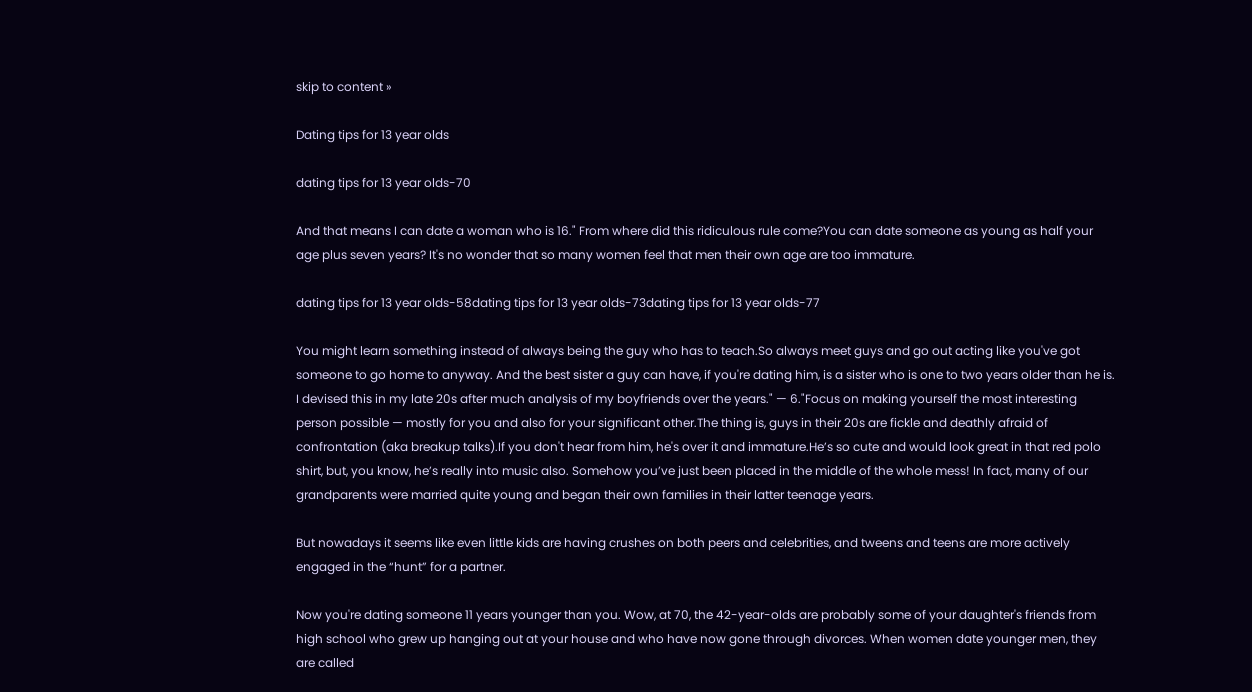skip to content »

Dating tips for 13 year olds

dating tips for 13 year olds-70

And that means I can date a woman who is 16." From where did this ridiculous rule come?You can date someone as young as half your age plus seven years? It's no wonder that so many women feel that men their own age are too immature.

dating tips for 13 year olds-58dating tips for 13 year olds-73dating tips for 13 year olds-77

You might learn something instead of always being the guy who has to teach.So always meet guys and go out acting like you've got someone to go home to anyway. And the best sister a guy can have, if you're dating him, is a sister who is one to two years older than he is. I devised this in my late 20s after much analysis of my boyfriends over the years." — 6."Focus on making yourself the most interesting person possible — mostly for you and also for your significant other.The thing is, guys in their 20s are fickle and deathly afraid of confrontation (aka breakup talks).If you don't hear from him, he's over it and immature.He’s so cute and would look great in that red polo shirt, but, you know, he’s really into music also. Somehow you’ve just been placed in the middle of the whole mess! In fact, many of our grandparents were married quite young and began their own families in their latter teenage years.

But nowadays it seems like even little kids are having crushes on both peers and celebrities, and tweens and teens are more actively engaged in the “hunt” for a partner.

Now you're dating someone 11 years younger than you. Wow, at 70, the 42-year-olds are probably some of your daughter's friends from high school who grew up hanging out at your house and who have now gone through divorces. When women date younger men, they are called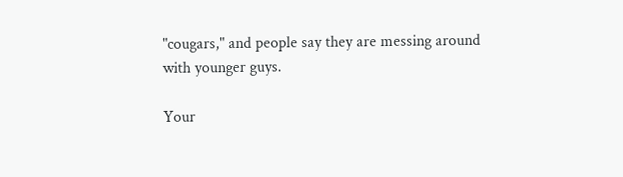"cougars," and people say they are messing around with younger guys.

Your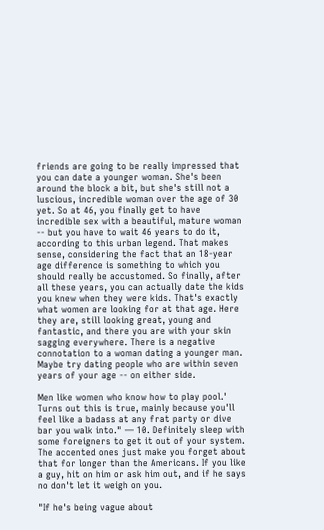friends are going to be really impressed that you can date a younger woman. She's been around the block a bit, but she's still not a luscious, incredible woman over the age of 30 yet. So at 46, you finally get to have incredible sex with a beautiful, mature woman -- but you have to wait 46 years to do it, according to this urban legend. That makes sense, considering the fact that an 18-year age difference is something to which you should really be accustomed. So finally, after all these years, you can actually date the kids you knew when they were kids. That's exactly what women are looking for at that age. Here they are, still looking great, young and fantastic, and there you are with your skin sagging everywhere. There is a negative connotation to a woman dating a younger man. Maybe try dating people who are within seven years of your age -- on either side.

Men like women who know how to play pool.' Turns out this is true, mainly because you'll feel like a badass at any frat party or dive bar you walk into." — 10. Definitely sleep with some foreigners to get it out of your system. The accented ones just make you forget about that for longer than the Americans. If you like a guy, hit on him or ask him out, and if he says no don't let it weigh on you.

"If he's being vague about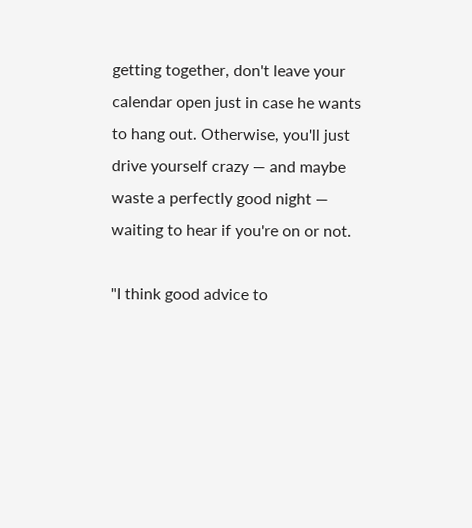getting together, don't leave your calendar open just in case he wants to hang out. Otherwise, you'll just drive yourself crazy — and maybe waste a perfectly good night — waiting to hear if you're on or not.

"I think good advice to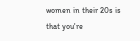women in their 20s is that you're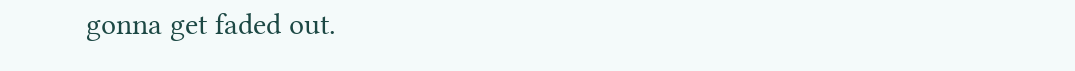gonna get faded out.